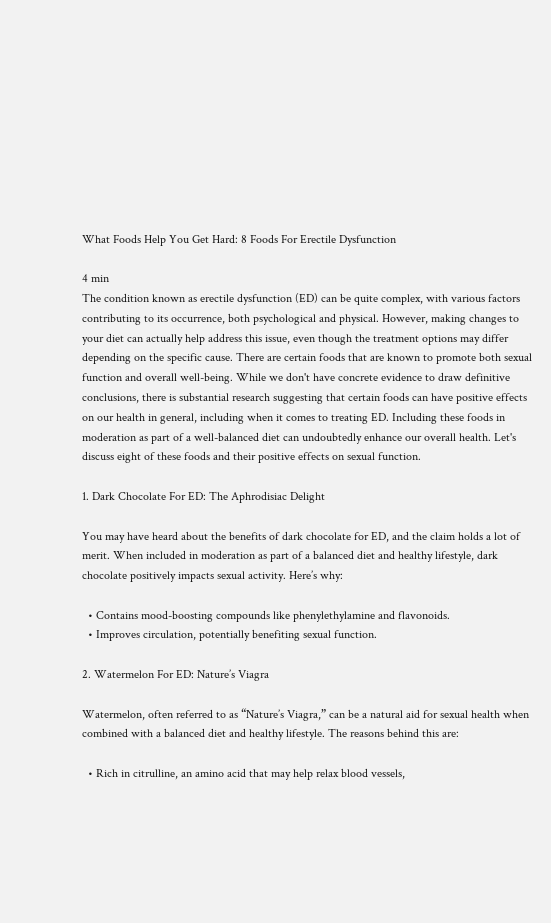What Foods Help You Get Hard: 8 Foods For Erectile Dysfunction

4 min
The condition known as erectile dysfunction (ED) can be quite complex, with various factors contributing to its occurrence, both psychological and physical. However, making changes to your diet can actually help address this issue, even though the treatment options may differ depending on the specific cause. There are certain foods that are known to promote both sexual function and overall well-being. While we don't have concrete evidence to draw definitive conclusions, there is substantial research suggesting that certain foods can have positive effects on our health in general, including when it comes to treating ED. Including these foods in moderation as part of a well-balanced diet can undoubtedly enhance our overall health. Let's discuss eight of these foods and their positive effects on sexual function.

1. Dark Chocolate For ED: The Aphrodisiac Delight

You may have heard about the benefits of dark chocolate for ED, and the claim holds a lot of merit. When included in moderation as part of a balanced diet and healthy lifestyle, dark chocolate positively impacts sexual activity. Here’s why:

  • Contains mood-boosting compounds like phenylethylamine and flavonoids.
  • Improves circulation, potentially benefiting sexual function.

2. Watermelon For ED: Nature’s Viagra

Watermelon, often referred to as “Nature’s Viagra,” can be a natural aid for sexual health when combined with a balanced diet and healthy lifestyle. The reasons behind this are:

  • Rich in citrulline, an amino acid that may help relax blood vessels,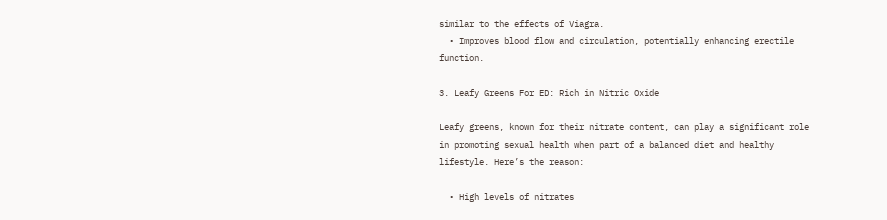similar to the effects of Viagra.
  • Improves blood flow and circulation, potentially enhancing erectile function.

3. Leafy Greens For ED: Rich in Nitric Oxide

Leafy greens, known for their nitrate content, can play a significant role in promoting sexual health when part of a balanced diet and healthy lifestyle. Here’s the reason:

  • High levels of nitrates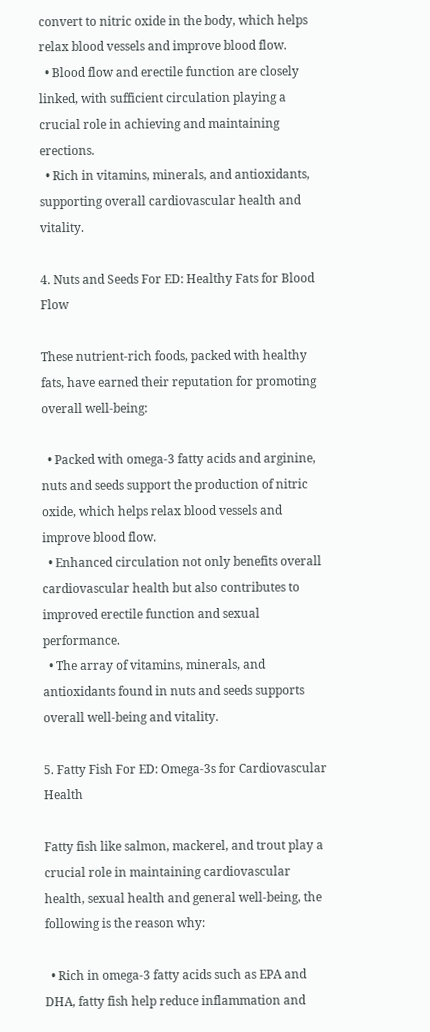convert to nitric oxide in the body, which helps relax blood vessels and improve blood flow.
  • Blood flow and erectile function are closely linked, with sufficient circulation playing a crucial role in achieving and maintaining erections.
  • Rich in vitamins, minerals, and antioxidants, supporting overall cardiovascular health and vitality.

4. Nuts and Seeds For ED: Healthy Fats for Blood Flow

These nutrient-rich foods, packed with healthy fats, have earned their reputation for promoting overall well-being:

  • Packed with omega-3 fatty acids and arginine, nuts and seeds support the production of nitric oxide, which helps relax blood vessels and improve blood flow.
  • Enhanced circulation not only benefits overall cardiovascular health but also contributes to improved erectile function and sexual performance.
  • The array of vitamins, minerals, and antioxidants found in nuts and seeds supports overall well-being and vitality.

5. Fatty Fish For ED: Omega-3s for Cardiovascular Health

Fatty fish like salmon, mackerel, and trout play a crucial role in maintaining cardiovascular health, sexual health and general well-being, the following is the reason why:

  • Rich in omega-3 fatty acids such as EPA and DHA, fatty fish help reduce inflammation and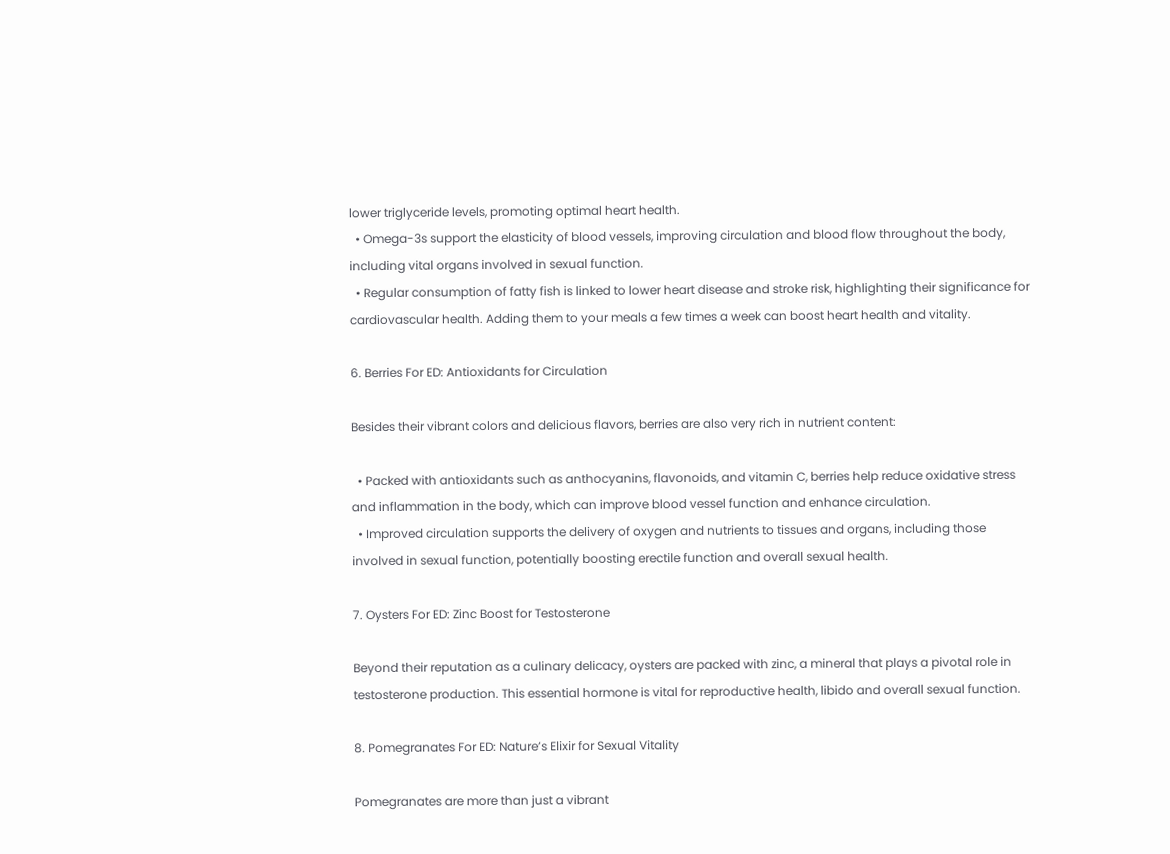lower triglyceride levels, promoting optimal heart health.
  • Omega-3s support the elasticity of blood vessels, improving circulation and blood flow throughout the body, including vital organs involved in sexual function.
  • Regular consumption of fatty fish is linked to lower heart disease and stroke risk, highlighting their significance for cardiovascular health. Adding them to your meals a few times a week can boost heart health and vitality.

6. Berries For ED: Antioxidants for Circulation

Besides their vibrant colors and delicious flavors, berries are also very rich in nutrient content:

  • Packed with antioxidants such as anthocyanins, flavonoids, and vitamin C, berries help reduce oxidative stress and inflammation in the body, which can improve blood vessel function and enhance circulation.
  • Improved circulation supports the delivery of oxygen and nutrients to tissues and organs, including those involved in sexual function, potentially boosting erectile function and overall sexual health.

7. Oysters For ED: Zinc Boost for Testosterone

Beyond their reputation as a culinary delicacy, oysters are packed with zinc, a mineral that plays a pivotal role in testosterone production. This essential hormone is vital for reproductive health, libido and overall sexual function.

8. Pomegranates For ED: Nature’s Elixir for Sexual Vitality

Pomegranates are more than just a vibrant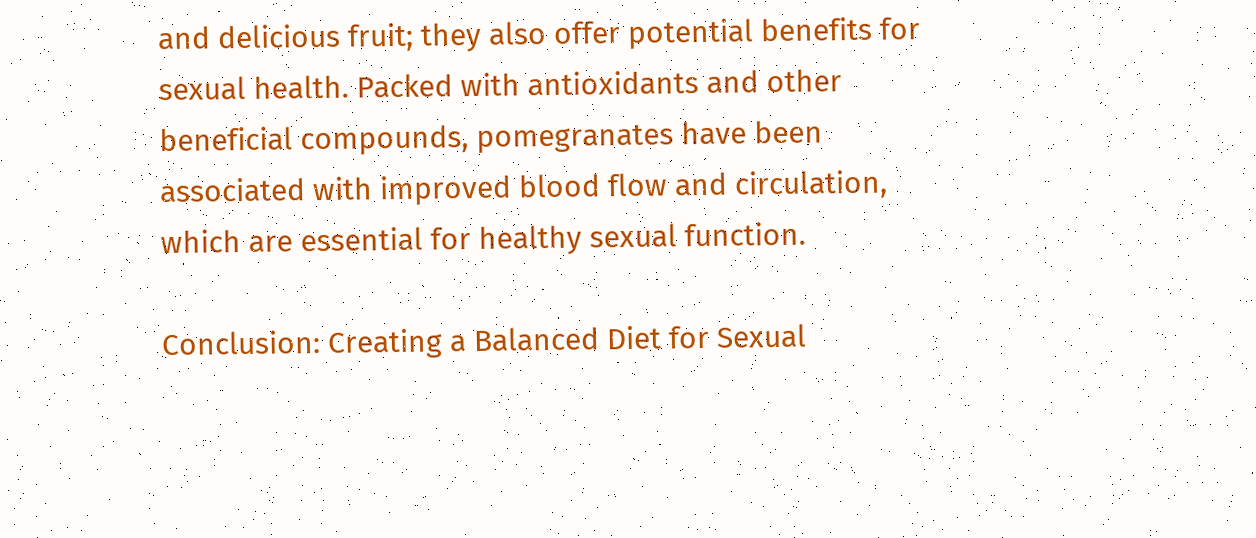and delicious fruit; they also offer potential benefits for sexual health. Packed with antioxidants and other beneficial compounds, pomegranates have been associated with improved blood flow and circulation, which are essential for healthy sexual function.

Conclusion: Creating a Balanced Diet for Sexual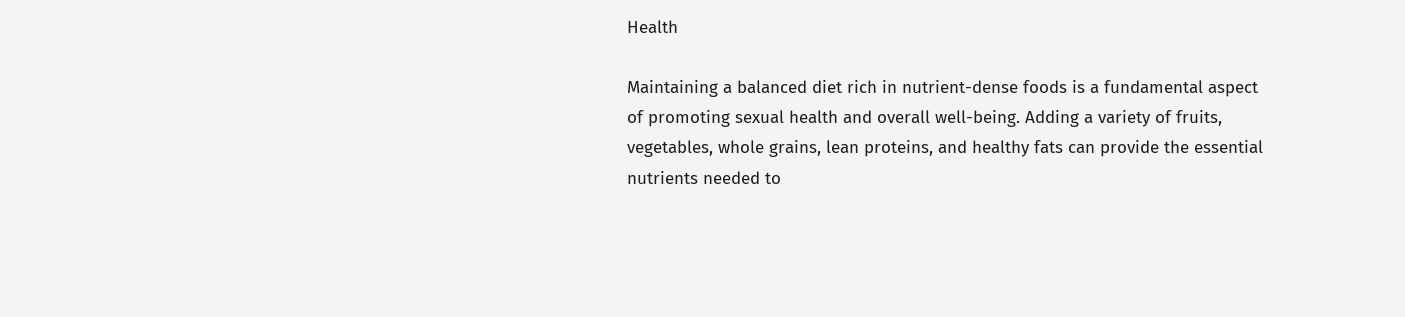Health

Maintaining a balanced diet rich in nutrient-dense foods is a fundamental aspect of promoting sexual health and overall well-being. Adding a variety of fruits, vegetables, whole grains, lean proteins, and healthy fats can provide the essential nutrients needed to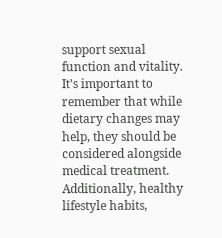support sexual function and vitality. It’s important to remember that while dietary changes may help, they should be considered alongside medical treatment. Additionally, healthy lifestyle habits,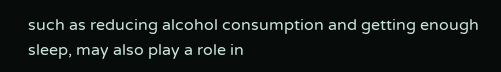such as reducing alcohol consumption and getting enough sleep, may also play a role in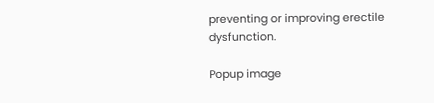preventing or improving erectile dysfunction.

Popup image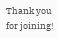Thank you for joining!